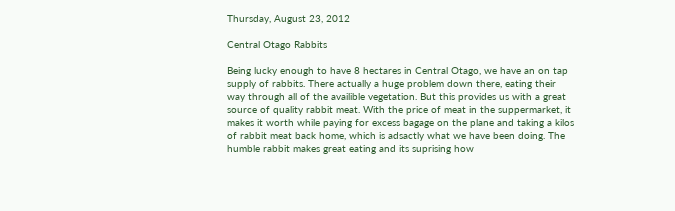Thursday, August 23, 2012

Central Otago Rabbits

Being lucky enough to have 8 hectares in Central Otago, we have an on tap supply of rabbits. There actually a huge problem down there, eating their way through all of the availible vegetation. But this provides us with a great source of quality rabbit meat. With the price of meat in the suppermarket, it makes it worth while paying for excess bagage on the plane and taking a kilos of rabbit meat back home, which is adsactly what we have been doing. The humble rabbit makes great eating and its suprising how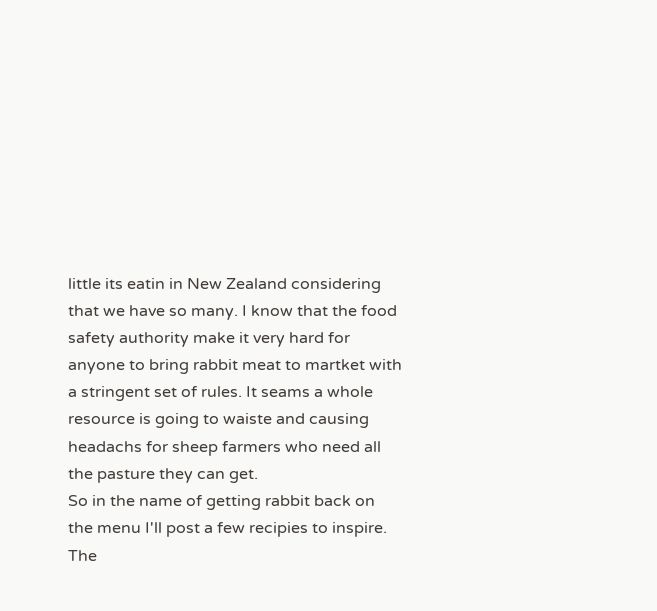little its eatin in New Zealand considering that we have so many. I know that the food safety authority make it very hard for anyone to bring rabbit meat to martket with a stringent set of rules. It seams a whole resource is going to waiste and causing headachs for sheep farmers who need all the pasture they can get.
So in the name of getting rabbit back on the menu I'll post a few recipies to inspire.
The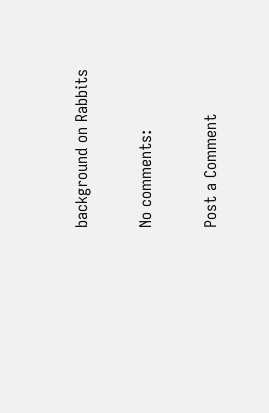background on Rabbits

No comments:

Post a Comment